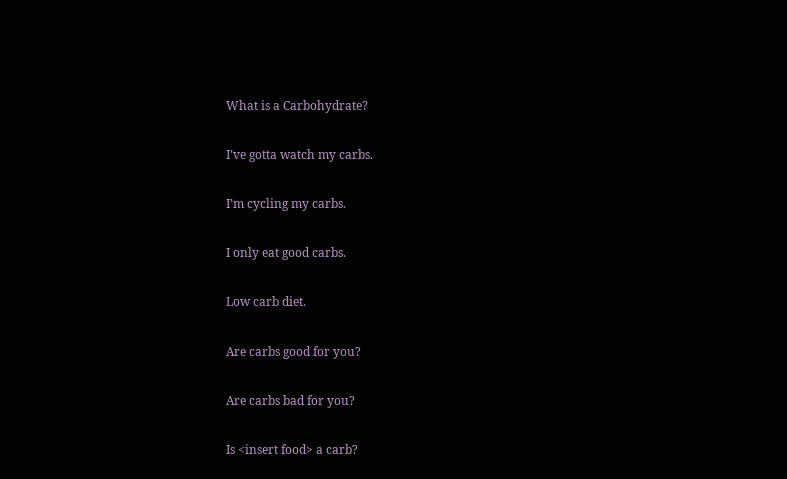What is a Carbohydrate?

I’ve gotta watch my carbs.

I’m cycling my carbs.

I only eat good carbs.

Low carb diet.

Are carbs good for you?

Are carbs bad for you?

Is <insert food> a carb?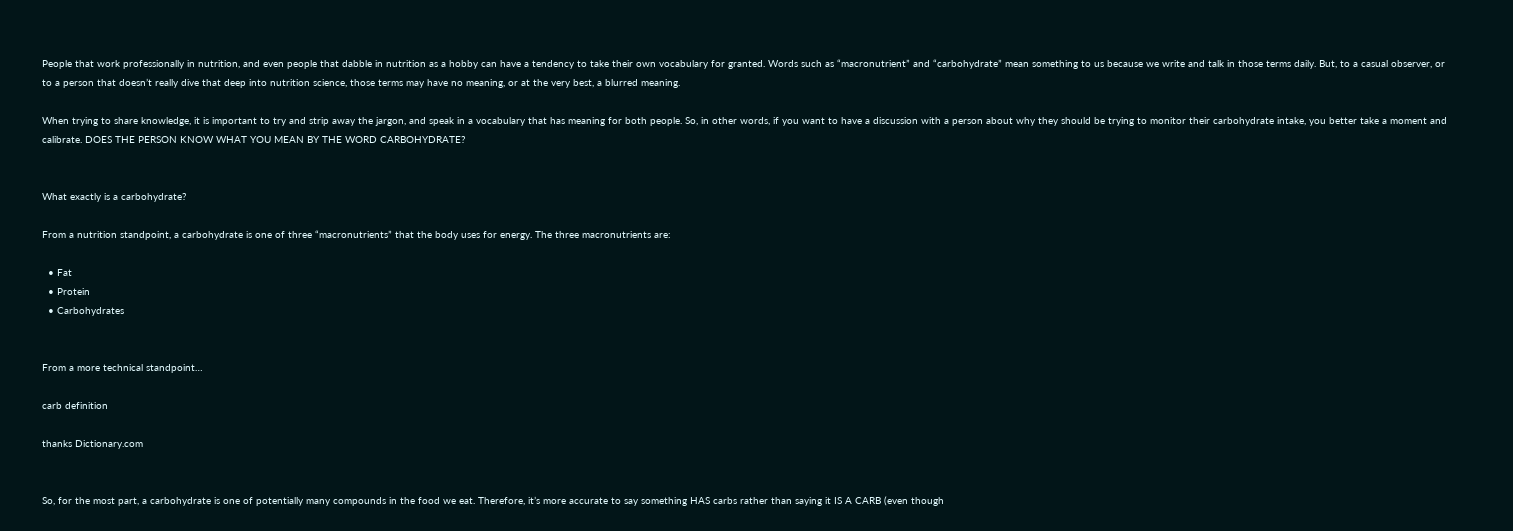People that work professionally in nutrition, and even people that dabble in nutrition as a hobby can have a tendency to take their own vocabulary for granted. Words such as “macronutrient” and “carbohydrate” mean something to us because we write and talk in those terms daily. But, to a casual observer, or to a person that doesn’t really dive that deep into nutrition science, those terms may have no meaning, or at the very best, a blurred meaning.

When trying to share knowledge, it is important to try and strip away the jargon, and speak in a vocabulary that has meaning for both people. So, in other words, if you want to have a discussion with a person about why they should be trying to monitor their carbohydrate intake, you better take a moment and calibrate. DOES THE PERSON KNOW WHAT YOU MEAN BY THE WORD CARBOHYDRATE?


What exactly is a carbohydrate?

From a nutrition standpoint, a carbohydrate is one of three “macronutrients” that the body uses for energy. The three macronutrients are:

  • Fat
  • Protein
  • Carbohydrates


From a more technical standpoint…

carb definition

thanks Dictionary.com


So, for the most part, a carbohydrate is one of potentially many compounds in the food we eat. Therefore, it’s more accurate to say something HAS carbs rather than saying it IS A CARB (even though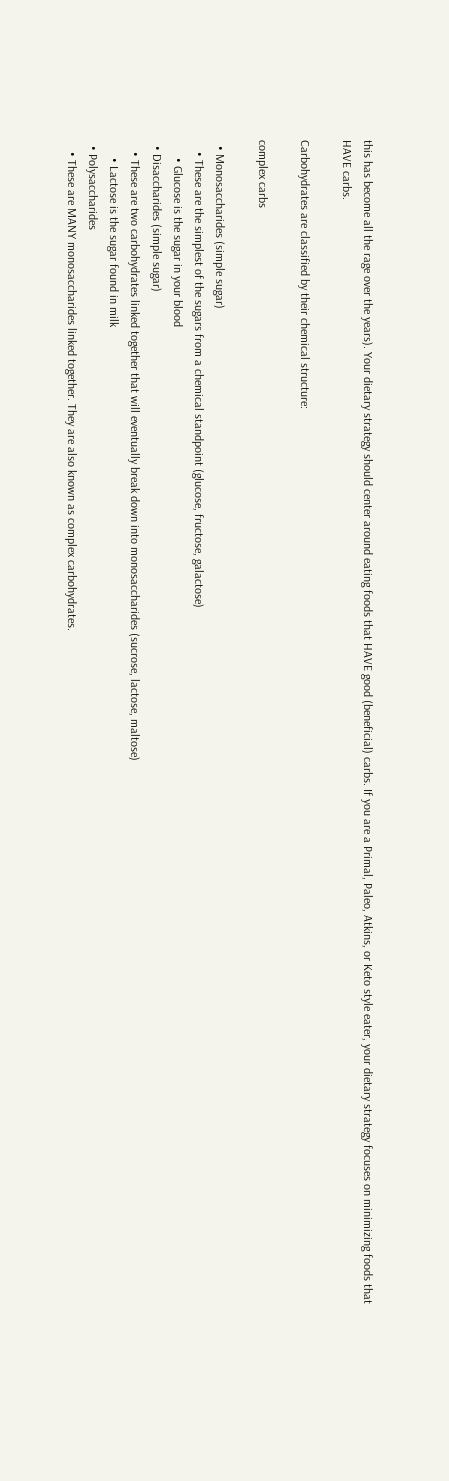this has become all the rage over the years). Your dietary strategy should center around eating foods that HAVE good (beneficial) carbs. If you are a Primal, Paleo, Atkins, or Keto style eater, your dietary strategy focuses on minimizing foods that HAVE carbs.

Carbohydrates are classified by their chemical structure:

complex carbs

  • Monosaccharides (simple sugar)
    • These are the simplest of the sugars from a chemical standpoint (glucose, fructose, galactose)
      • Glucose is the sugar in your blood
  • Disaccharides (simple sugar)
    • These are two carbohydrates linked together that will eventually break down into monosaccharides (sucrose, lactose, maltose)
      • Lactose is the sugar found in milk
  • Polysaccharides
    • These are MANY monosaccharides linked together. They are also known as complex carbohydrates.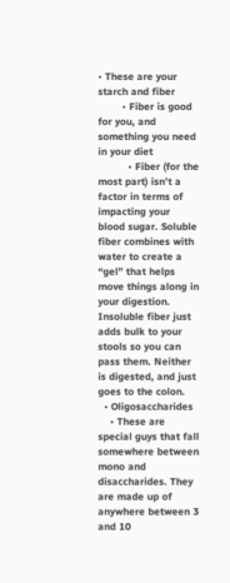• These are your starch and fiber
        • Fiber is good for you, and something you need in your diet
          • Fiber (for the most part) isn’t a factor in terms of impacting your blood sugar. Soluble fiber combines with water to create a “gel” that helps move things along in your digestion. Insoluble fiber just adds bulk to your stools so you can pass them. Neither is digested, and just goes to the colon.
  • Oligosaccharides
    • These are special guys that fall somewhere between mono and disaccharides. They are made up of anywhere between 3 and 10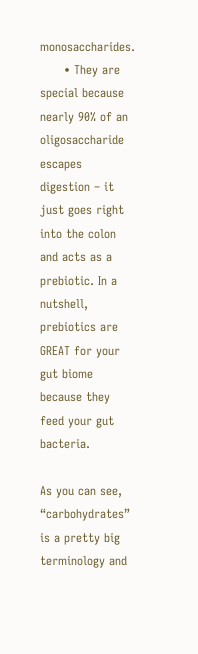monosaccharides.
      • They are special because nearly 90% of an oligosaccharide escapes digestion – it just goes right into the colon and acts as a prebiotic. In a nutshell, prebiotics are GREAT for your gut biome because they feed your gut bacteria.

As you can see, “carbohydrates” is a pretty big terminology and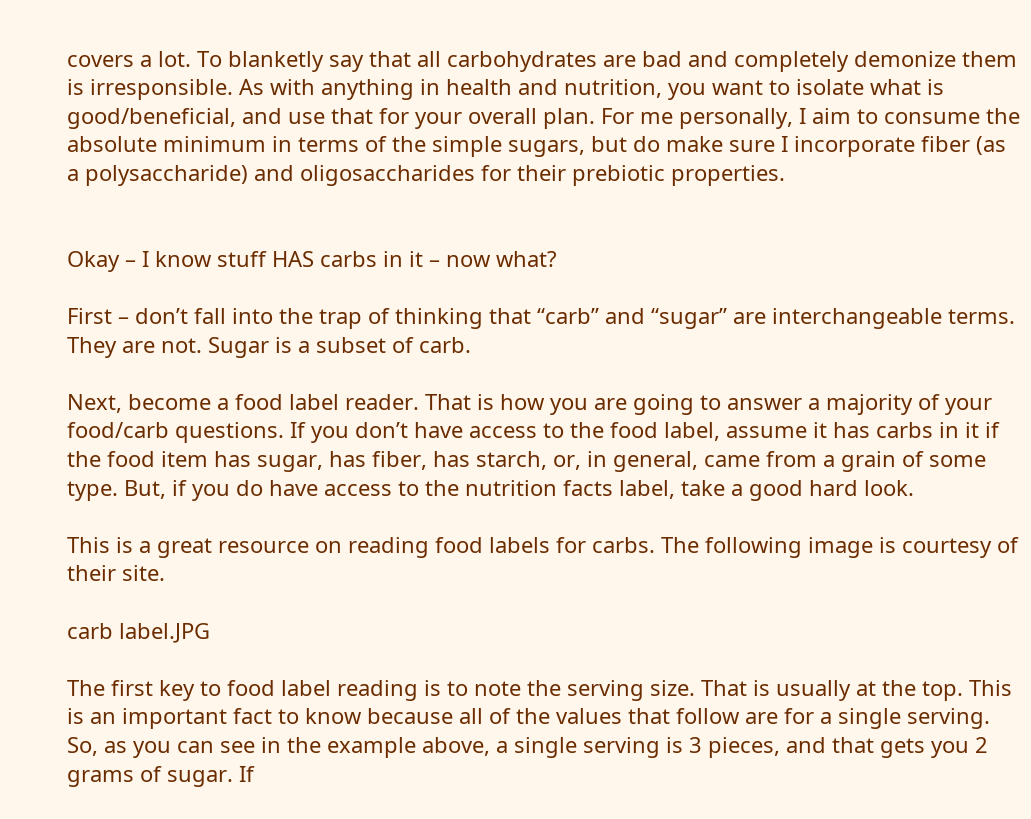covers a lot. To blanketly say that all carbohydrates are bad and completely demonize them is irresponsible. As with anything in health and nutrition, you want to isolate what is good/beneficial, and use that for your overall plan. For me personally, I aim to consume the absolute minimum in terms of the simple sugars, but do make sure I incorporate fiber (as a polysaccharide) and oligosaccharides for their prebiotic properties.


Okay – I know stuff HAS carbs in it – now what?

First – don’t fall into the trap of thinking that “carb” and “sugar” are interchangeable terms. They are not. Sugar is a subset of carb.

Next, become a food label reader. That is how you are going to answer a majority of your food/carb questions. If you don’t have access to the food label, assume it has carbs in it if the food item has sugar, has fiber, has starch, or, in general, came from a grain of some type. But, if you do have access to the nutrition facts label, take a good hard look.

This is a great resource on reading food labels for carbs. The following image is courtesy of their site.

carb label.JPG

The first key to food label reading is to note the serving size. That is usually at the top. This is an important fact to know because all of the values that follow are for a single serving. So, as you can see in the example above, a single serving is 3 pieces, and that gets you 2 grams of sugar. If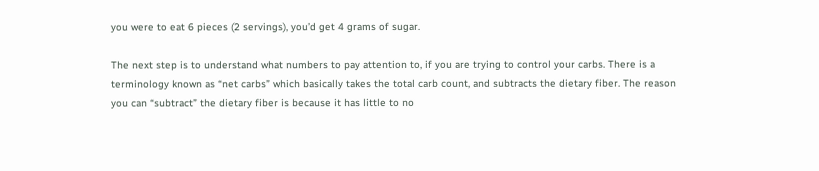you were to eat 6 pieces (2 servings), you’d get 4 grams of sugar.

The next step is to understand what numbers to pay attention to, if you are trying to control your carbs. There is a terminology known as “net carbs” which basically takes the total carb count, and subtracts the dietary fiber. The reason you can “subtract” the dietary fiber is because it has little to no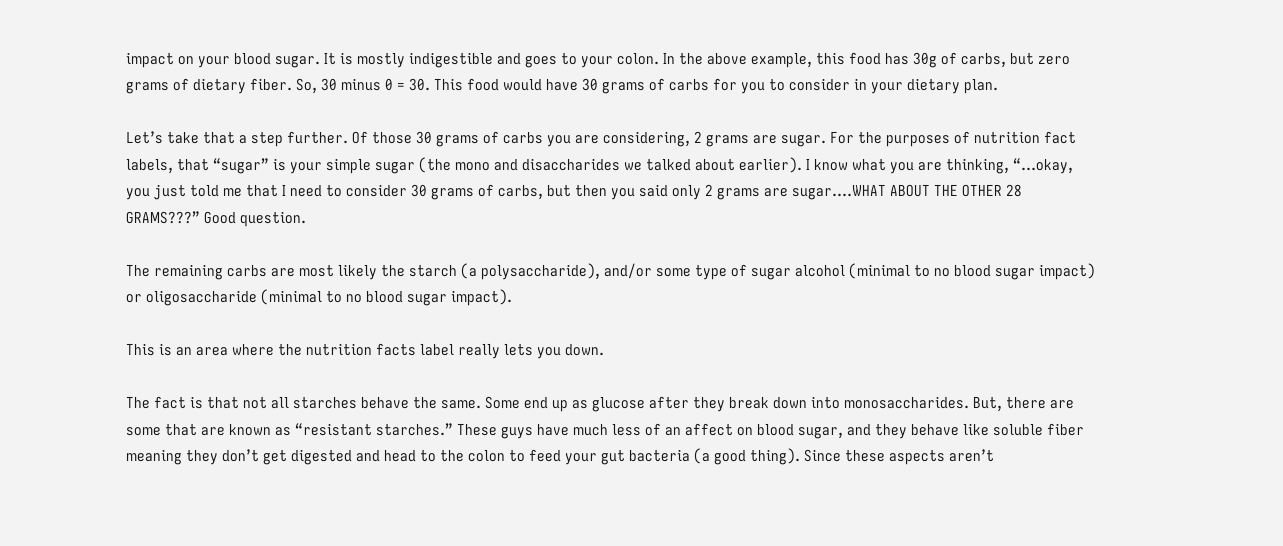impact on your blood sugar. It is mostly indigestible and goes to your colon. In the above example, this food has 30g of carbs, but zero grams of dietary fiber. So, 30 minus 0 = 30. This food would have 30 grams of carbs for you to consider in your dietary plan.

Let’s take that a step further. Of those 30 grams of carbs you are considering, 2 grams are sugar. For the purposes of nutrition fact labels, that “sugar” is your simple sugar (the mono and disaccharides we talked about earlier). I know what you are thinking, “…okay, you just told me that I need to consider 30 grams of carbs, but then you said only 2 grams are sugar….WHAT ABOUT THE OTHER 28 GRAMS???” Good question.

The remaining carbs are most likely the starch (a polysaccharide), and/or some type of sugar alcohol (minimal to no blood sugar impact) or oligosaccharide (minimal to no blood sugar impact).

This is an area where the nutrition facts label really lets you down.

The fact is that not all starches behave the same. Some end up as glucose after they break down into monosaccharides. But, there are some that are known as “resistant starches.” These guys have much less of an affect on blood sugar, and they behave like soluble fiber meaning they don’t get digested and head to the colon to feed your gut bacteria (a good thing). Since these aspects aren’t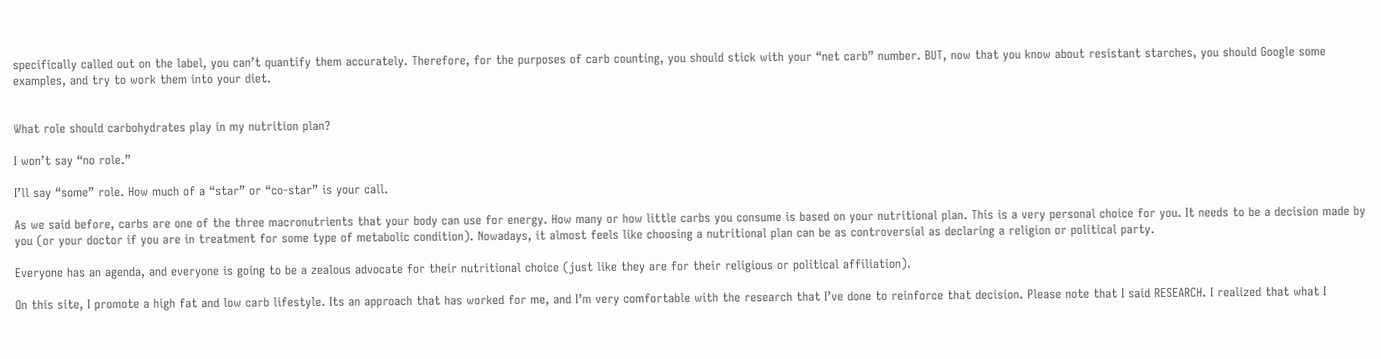specifically called out on the label, you can’t quantify them accurately. Therefore, for the purposes of carb counting, you should stick with your “net carb” number. BUT, now that you know about resistant starches, you should Google some examples, and try to work them into your diet.


What role should carbohydrates play in my nutrition plan?

I won’t say “no role.”

I’ll say “some” role. How much of a “star” or “co-star” is your call.

As we said before, carbs are one of the three macronutrients that your body can use for energy. How many or how little carbs you consume is based on your nutritional plan. This is a very personal choice for you. It needs to be a decision made by you (or your doctor if you are in treatment for some type of metabolic condition). Nowadays, it almost feels like choosing a nutritional plan can be as controversial as declaring a religion or political party.

Everyone has an agenda, and everyone is going to be a zealous advocate for their nutritional choice (just like they are for their religious or political affiliation).

On this site, I promote a high fat and low carb lifestyle. Its an approach that has worked for me, and I’m very comfortable with the research that I’ve done to reinforce that decision. Please note that I said RESEARCH. I realized that what I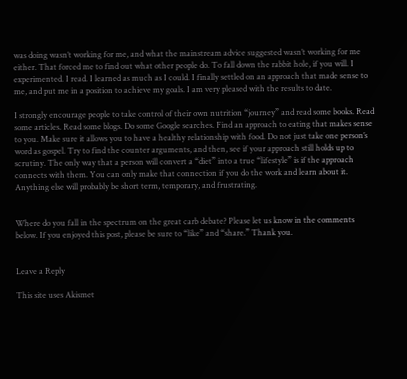was doing wasn’t working for me, and what the mainstream advice suggested wasn’t working for me either. That forced me to find out what other people do. To fall down the rabbit hole, if you will. I experimented. I read. I learned as much as I could. I finally settled on an approach that made sense to me, and put me in a position to achieve my goals. I am very pleased with the results to date.

I strongly encourage people to take control of their own nutrition “journey” and read some books. Read some articles. Read some blogs. Do some Google searches. Find an approach to eating that makes sense to you. Make sure it allows you to have a healthy relationship with food. Do not just take one person’s word as gospel. Try to find the counter arguments, and then, see if your approach still holds up to scrutiny. The only way that a person will convert a “diet” into a true “lifestyle” is if the approach connects with them. You can only make that connection if you do the work and learn about it. Anything else will probably be short term, temporary, and frustrating.


Where do you fall in the spectrum on the great carb debate? Please let us know in the comments below. If you enjoyed this post, please be sure to “like” and “share.” Thank you.


Leave a Reply

This site uses Akismet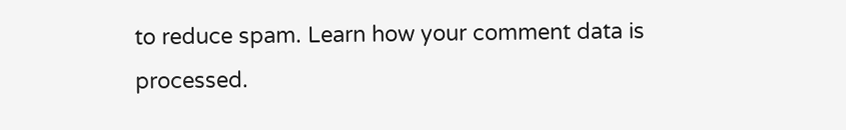to reduce spam. Learn how your comment data is processed.